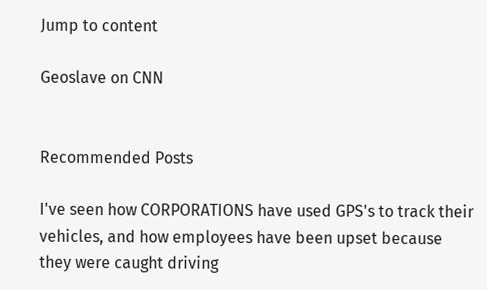Jump to content

Geoslave on CNN


Recommended Posts

I've seen how CORPORATIONS have used GPS's to track their vehicles, and how employees have been upset because they were caught driving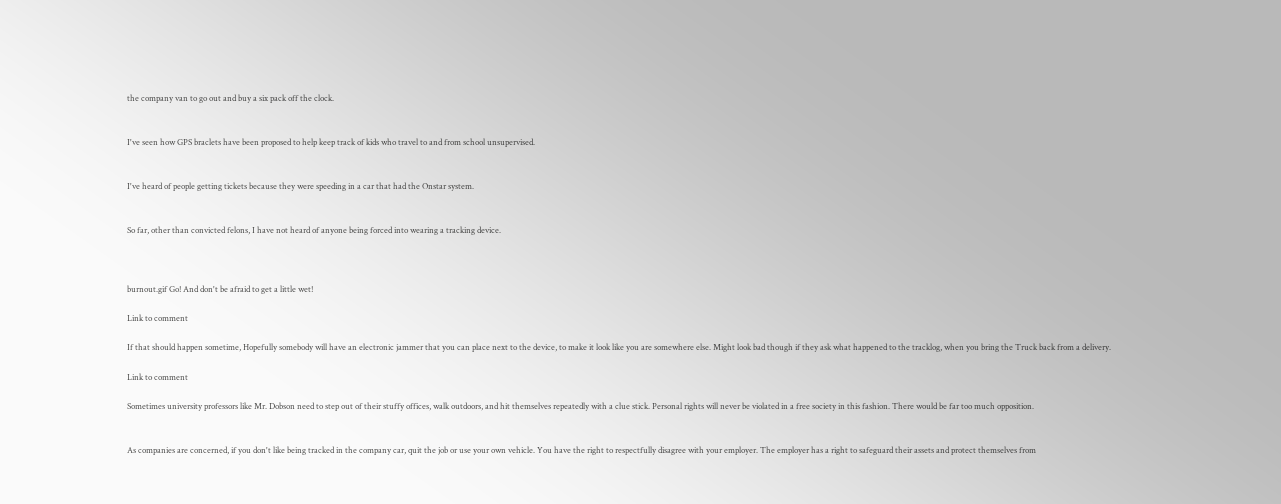the company van to go out and buy a six pack off the clock.


I've seen how GPS braclets have been proposed to help keep track of kids who travel to and from school unsupervised.


I've heard of people getting tickets because they were speeding in a car that had the Onstar system.


So far, other than convicted felons, I have not heard of anyone being forced into wearing a tracking device.



burnout.gif Go! And don't be afraid to get a little wet!

Link to comment

If that should happen sometime, Hopefully somebody will have an electronic jammer that you can place next to the device, to make it look like you are somewhere else. Might look bad though if they ask what happened to the tracklog, when you bring the Truck back from a delivery.

Link to comment

Sometimes university professors like Mr. Dobson need to step out of their stuffy offices, walk outdoors, and hit themselves repeatedly with a clue stick. Personal rights will never be violated in a free society in this fashion. There would be far too much opposition.


As companies are concerned, if you don't like being tracked in the company car, quit the job or use your own vehicle. You have the right to respectfully disagree with your employer. The employer has a right to safeguard their assets and protect themselves from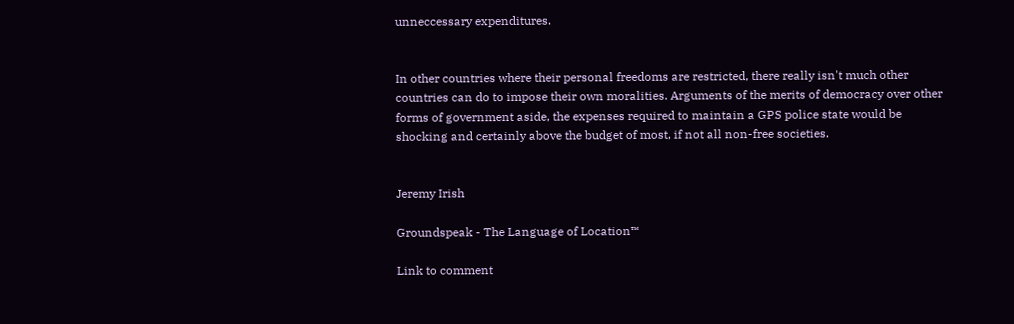unneccessary expenditures.


In other countries where their personal freedoms are restricted, there really isn't much other countries can do to impose their own moralities. Arguments of the merits of democracy over other forms of government aside, the expenses required to maintain a GPS police state would be shocking and certainly above the budget of most, if not all non-free societies.


Jeremy Irish

Groundspeak - The Language of Location™

Link to comment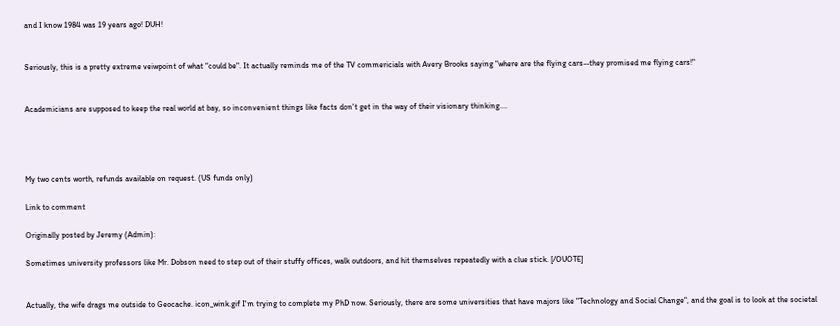and I know 1984 was 19 years ago! DUH!


Seriously, this is a pretty extreme veiwpoint of what "could be". It actually reminds me of the TV commericials with Avery Brooks saying "where are the flying cars--they promised me flying cars!"


Academicians are supposed to keep the real world at bay, so inconvenient things like facts don't get in the way of their visionary thinking....




My two cents worth, refunds available on request. (US funds only)

Link to comment

Originally posted by Jeremy (Admin):

Sometimes university professors like Mr. Dobson need to step out of their stuffy offices, walk outdoors, and hit themselves repeatedly with a clue stick. [/OUOTE]


Actually, the wife drags me outside to Geocache. icon_wink.gif I'm trying to complete my PhD now. Seriously, there are some universities that have majors like "Technology and Social Change", and the goal is to look at the societal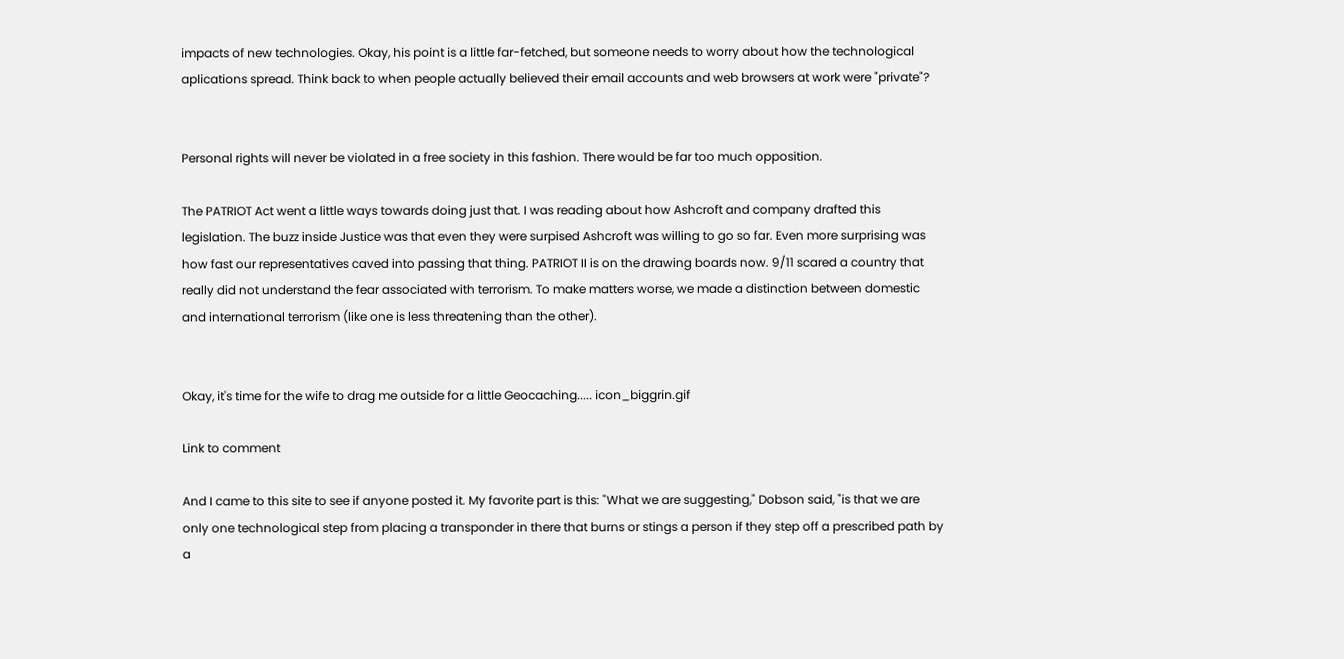impacts of new technologies. Okay, his point is a little far-fetched, but someone needs to worry about how the technological aplications spread. Think back to when people actually believed their email accounts and web browsers at work were "private"?


Personal rights will never be violated in a free society in this fashion. There would be far too much opposition.

The PATRIOT Act went a little ways towards doing just that. I was reading about how Ashcroft and company drafted this legislation. The buzz inside Justice was that even they were surpised Ashcroft was willing to go so far. Even more surprising was how fast our representatives caved into passing that thing. PATRIOT II is on the drawing boards now. 9/11 scared a country that really did not understand the fear associated with terrorism. To make matters worse, we made a distinction between domestic and international terrorism (like one is less threatening than the other).


Okay, it's time for the wife to drag me outside for a little Geocaching..... icon_biggrin.gif

Link to comment

And I came to this site to see if anyone posted it. My favorite part is this: "What we are suggesting," Dobson said, "is that we are only one technological step from placing a transponder in there that burns or stings a person if they step off a prescribed path by a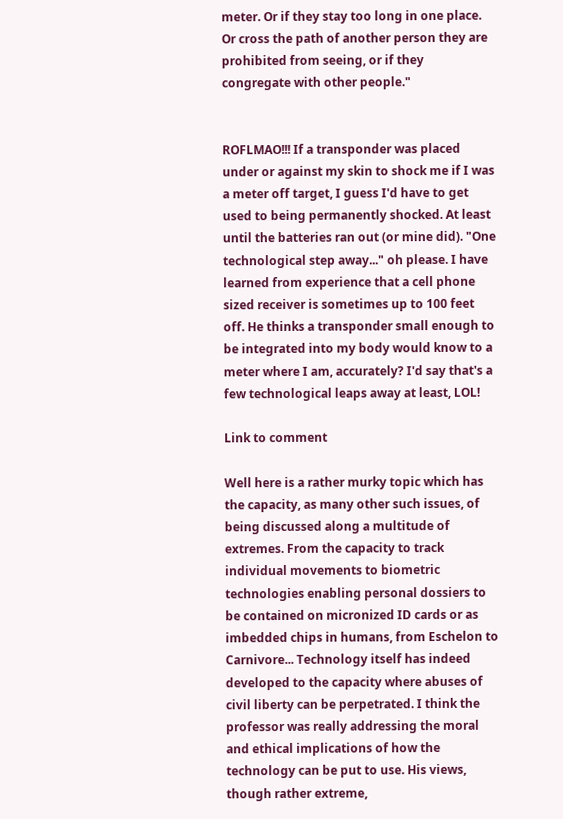meter. Or if they stay too long in one place. Or cross the path of another person they are prohibited from seeing, or if they congregate with other people."


ROFLMAO!!! If a transponder was placed under or against my skin to shock me if I was a meter off target, I guess I'd have to get used to being permanently shocked. At least until the batteries ran out (or mine did). "One technological step away..." oh please. I have learned from experience that a cell phone sized receiver is sometimes up to 100 feet off. He thinks a transponder small enough to be integrated into my body would know to a meter where I am, accurately? I'd say that's a few technological leaps away at least, LOL!

Link to comment

Well here is a rather murky topic which has the capacity, as many other such issues, of being discussed along a multitude of extremes. From the capacity to track individual movements to biometric technologies enabling personal dossiers to be contained on micronized ID cards or as imbedded chips in humans, from Eschelon to Carnivore... Technology itself has indeed developed to the capacity where abuses of civil liberty can be perpetrated. I think the professor was really addressing the moral and ethical implications of how the technology can be put to use. His views, though rather extreme,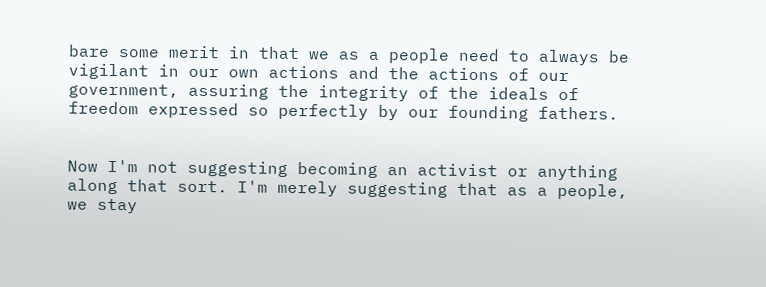bare some merit in that we as a people need to always be vigilant in our own actions and the actions of our government, assuring the integrity of the ideals of freedom expressed so perfectly by our founding fathers.


Now I'm not suggesting becoming an activist or anything along that sort. I'm merely suggesting that as a people, we stay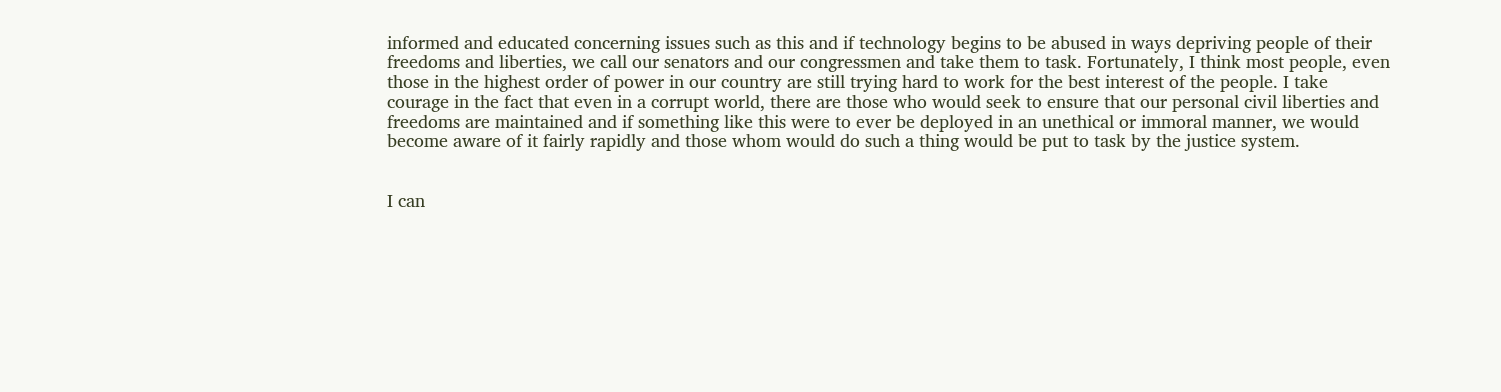informed and educated concerning issues such as this and if technology begins to be abused in ways depriving people of their freedoms and liberties, we call our senators and our congressmen and take them to task. Fortunately, I think most people, even those in the highest order of power in our country are still trying hard to work for the best interest of the people. I take courage in the fact that even in a corrupt world, there are those who would seek to ensure that our personal civil liberties and freedoms are maintained and if something like this were to ever be deployed in an unethical or immoral manner, we would become aware of it fairly rapidly and those whom would do such a thing would be put to task by the justice system.


I can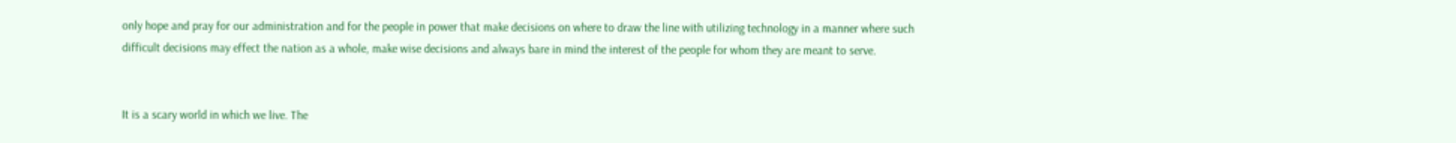only hope and pray for our administration and for the people in power that make decisions on where to draw the line with utilizing technology in a manner where such difficult decisions may effect the nation as a whole, make wise decisions and always bare in mind the interest of the people for whom they are meant to serve.


It is a scary world in which we live. The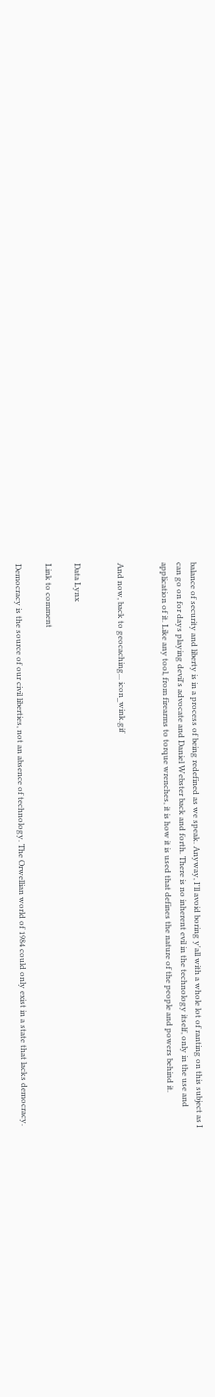balance of security and liberty is in a process of being redefined as we speak. Anyway, I'll avoid boring y'all with a whole lot of ranting on this subject as I can go on for days playing devil's advocate and Daniel Webster back and forth. There is no inherent evil in the technology itself, only in the use and application of it. Like any tool, from firearms to torque wrenches, it is how it is used that defines the nature of the people and powers behind it.


And now, back to geocaching... icon_wink.gif


Data Lynx

Link to comment

Democracy is the source of our civil liberties, not an absence of technology. The Orwellian world of 1984 could only exist in a state that lacks democracy.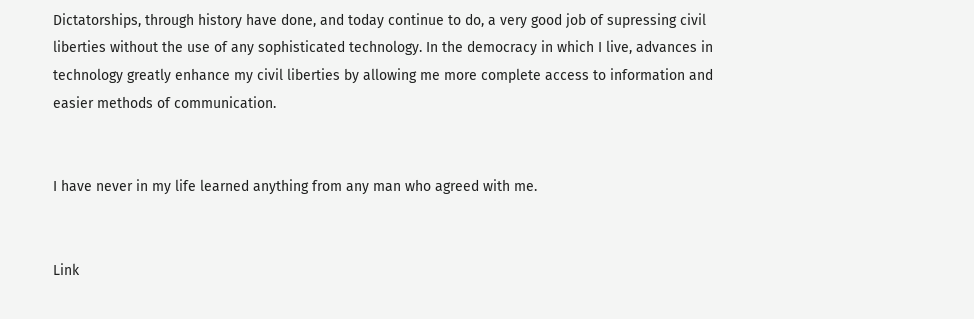Dictatorships, through history have done, and today continue to do, a very good job of supressing civil liberties without the use of any sophisticated technology. In the democracy in which I live, advances in technology greatly enhance my civil liberties by allowing me more complete access to information and easier methods of communication.


I have never in my life learned anything from any man who agreed with me.


Link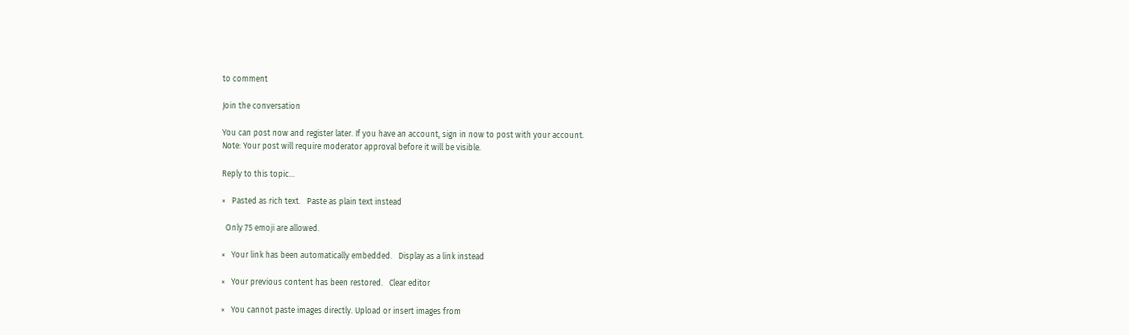to comment

Join the conversation

You can post now and register later. If you have an account, sign in now to post with your account.
Note: Your post will require moderator approval before it will be visible.

Reply to this topic...

×   Pasted as rich text.   Paste as plain text instead

  Only 75 emoji are allowed.

×   Your link has been automatically embedded.   Display as a link instead

×   Your previous content has been restored.   Clear editor

×   You cannot paste images directly. Upload or insert images from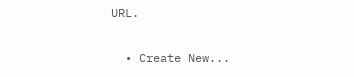URL.

  • Create New...